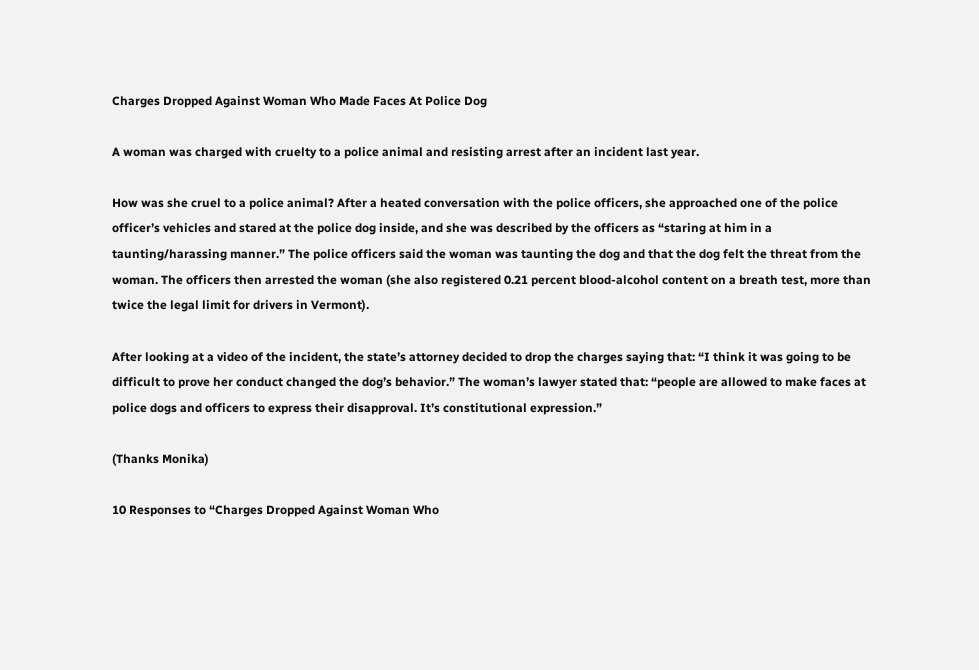Charges Dropped Against Woman Who Made Faces At Police Dog

A woman was charged with cruelty to a police animal and resisting arrest after an incident last year.

How was she cruel to a police animal? After a heated conversation with the police officers, she approached one of the police officer’s vehicles and stared at the police dog inside, and she was described by the officers as “staring at him in a taunting/harassing manner.” The police officers said the woman was taunting the dog and that the dog felt the threat from the woman. The officers then arrested the woman (she also registered 0.21 percent blood-alcohol content on a breath test, more than twice the legal limit for drivers in Vermont).

After looking at a video of the incident, the state’s attorney decided to drop the charges saying that: “I think it was going to be difficult to prove her conduct changed the dog’s behavior.” The woman’s lawyer stated that: “people are allowed to make faces at police dogs and officers to express their disapproval. It’s constitutional expression.”

(Thanks Monika)

10 Responses to “Charges Dropped Against Woman Who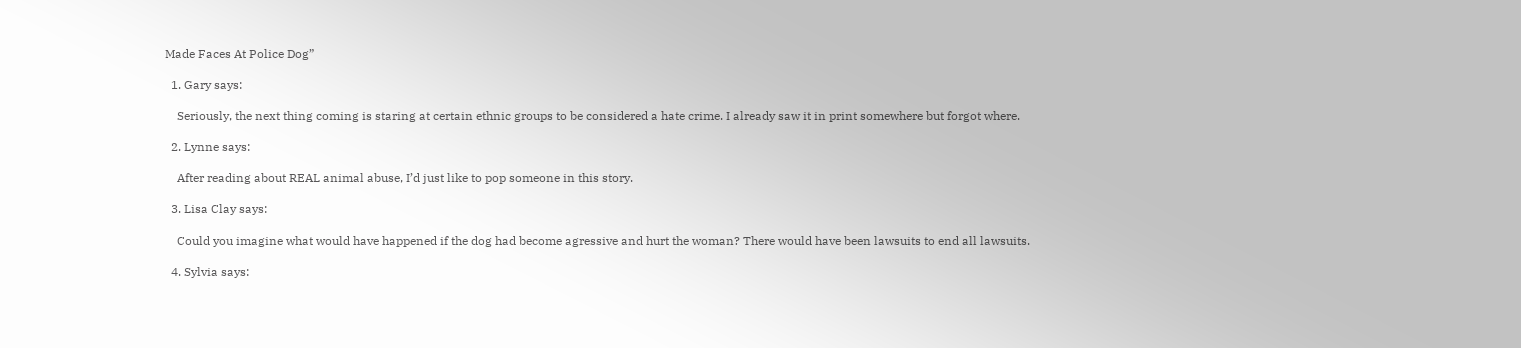Made Faces At Police Dog”

  1. Gary says:

    Seriously, the next thing coming is staring at certain ethnic groups to be considered a hate crime. I already saw it in print somewhere but forgot where.

  2. Lynne says:

    After reading about REAL animal abuse, I’d just like to pop someone in this story.

  3. Lisa Clay says:

    Could you imagine what would have happened if the dog had become agressive and hurt the woman? There would have been lawsuits to end all lawsuits.

  4. Sylvia says: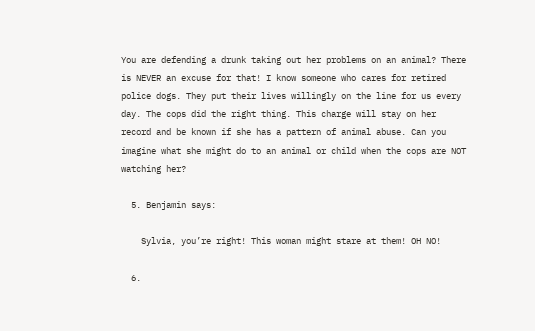You are defending a drunk taking out her problems on an animal? There is NEVER an excuse for that! I know someone who cares for retired police dogs. They put their lives willingly on the line for us every day. The cops did the right thing. This charge will stay on her record and be known if she has a pattern of animal abuse. Can you imagine what she might do to an animal or child when the cops are NOT watching her?

  5. Benjamin says:

    Sylvia, you’re right! This woman might stare at them! OH NO!

  6.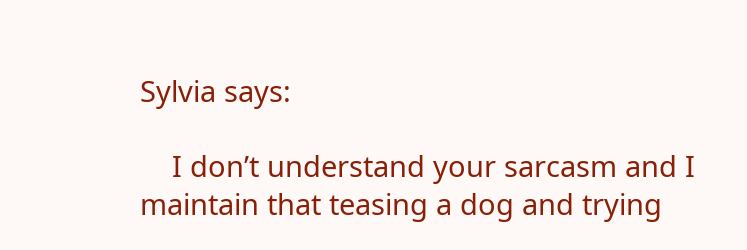Sylvia says:

    I don’t understand your sarcasm and I maintain that teasing a dog and trying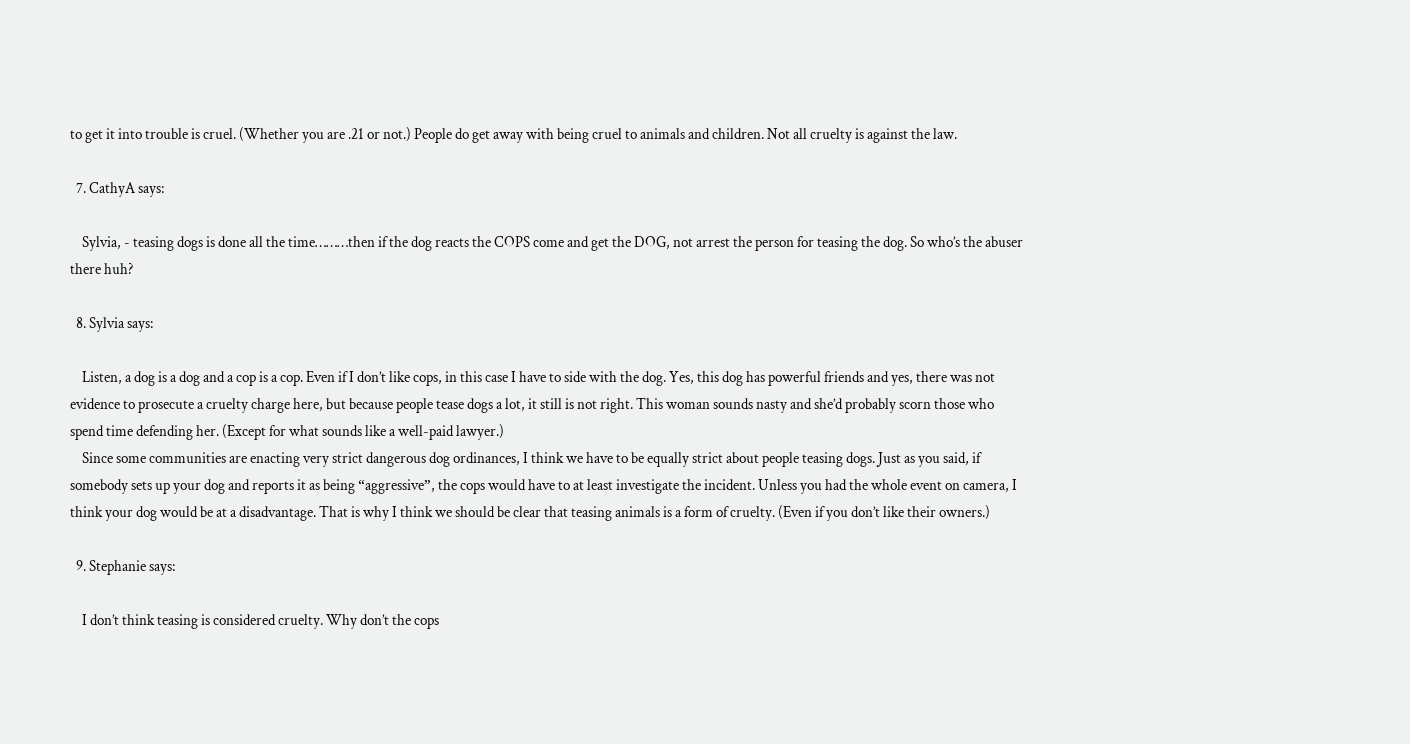to get it into trouble is cruel. (Whether you are .21 or not.) People do get away with being cruel to animals and children. Not all cruelty is against the law.

  7. CathyA says:

    Sylvia, - teasing dogs is done all the time………then if the dog reacts the COPS come and get the DOG, not arrest the person for teasing the dog. So who’s the abuser there huh?

  8. Sylvia says:

    Listen, a dog is a dog and a cop is a cop. Even if I don’t like cops, in this case I have to side with the dog. Yes, this dog has powerful friends and yes, there was not evidence to prosecute a cruelty charge here, but because people tease dogs a lot, it still is not right. This woman sounds nasty and she’d probably scorn those who spend time defending her. (Except for what sounds like a well-paid lawyer.)
    Since some communities are enacting very strict dangerous dog ordinances, I think we have to be equally strict about people teasing dogs. Just as you said, if somebody sets up your dog and reports it as being “aggressive”, the cops would have to at least investigate the incident. Unless you had the whole event on camera, I think your dog would be at a disadvantage. That is why I think we should be clear that teasing animals is a form of cruelty. (Even if you don’t like their owners.)

  9. Stephanie says:

    I don’t think teasing is considered cruelty. Why don’t the cops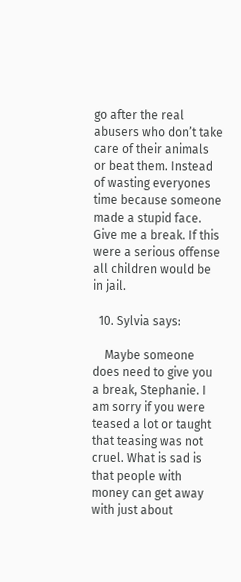go after the real abusers who don’t take care of their animals or beat them. Instead of wasting everyones time because someone made a stupid face. Give me a break. If this were a serious offense all children would be in jail.

  10. Sylvia says:

    Maybe someone does need to give you a break, Stephanie. I am sorry if you were teased a lot or taught that teasing was not cruel. What is sad is that people with money can get away with just about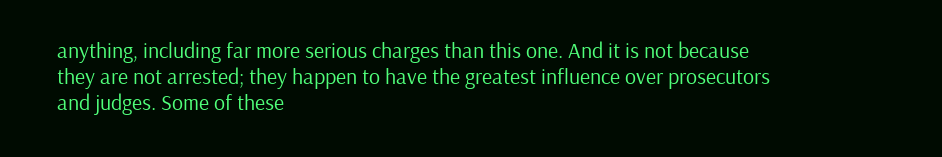anything, including far more serious charges than this one. And it is not because they are not arrested; they happen to have the greatest influence over prosecutors and judges. Some of these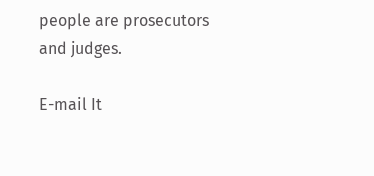people are prosecutors and judges.

E-mail It